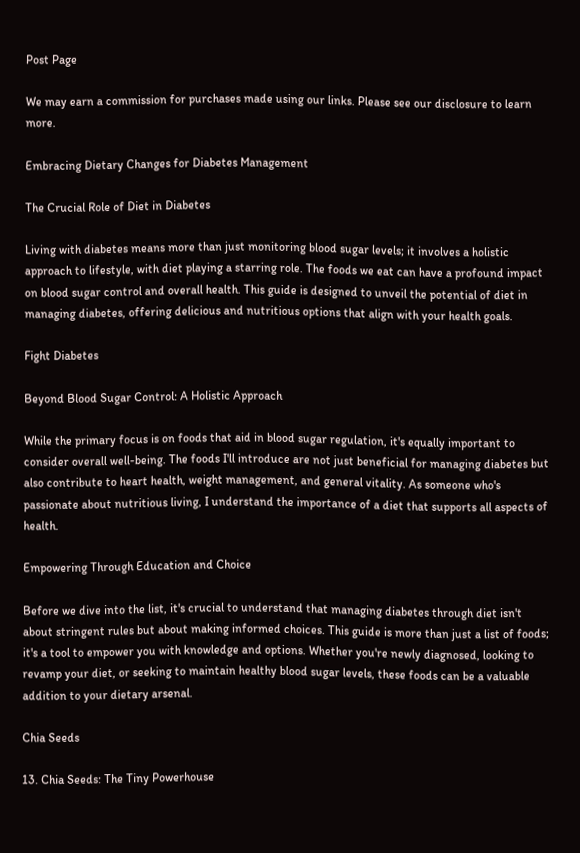Post Page

We may earn a commission for purchases made using our links. Please see our disclosure to learn more.

Embracing Dietary Changes for Diabetes Management

The Crucial Role of Diet in Diabetes

Living with diabetes means more than just monitoring blood sugar levels; it involves a holistic approach to lifestyle, with diet playing a starring role. The foods we eat can have a profound impact on blood sugar control and overall health. This guide is designed to unveil the potential of diet in managing diabetes, offering delicious and nutritious options that align with your health goals.

Fight Diabetes

Beyond Blood Sugar Control: A Holistic Approach

While the primary focus is on foods that aid in blood sugar regulation, it's equally important to consider overall well-being. The foods I'll introduce are not just beneficial for managing diabetes but also contribute to heart health, weight management, and general vitality. As someone who's passionate about nutritious living, I understand the importance of a diet that supports all aspects of health.

Empowering Through Education and Choice

Before we dive into the list, it's crucial to understand that managing diabetes through diet isn't about stringent rules but about making informed choices. This guide is more than just a list of foods; it's a tool to empower you with knowledge and options. Whether you're newly diagnosed, looking to revamp your diet, or seeking to maintain healthy blood sugar levels, these foods can be a valuable addition to your dietary arsenal.

Chia Seeds

13. Chia Seeds: The Tiny Powerhouse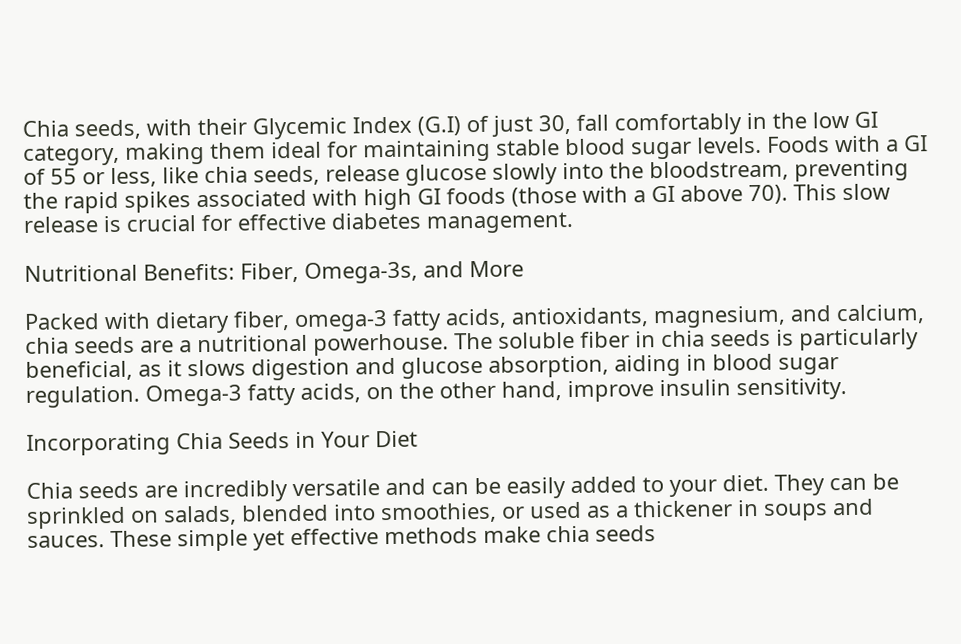Chia seeds, with their Glycemic Index (G.I) of just 30, fall comfortably in the low GI category, making them ideal for maintaining stable blood sugar levels. Foods with a GI of 55 or less, like chia seeds, release glucose slowly into the bloodstream, preventing the rapid spikes associated with high GI foods (those with a GI above 70). This slow release is crucial for effective diabetes management.

Nutritional Benefits: Fiber, Omega-3s, and More

Packed with dietary fiber, omega-3 fatty acids, antioxidants, magnesium, and calcium, chia seeds are a nutritional powerhouse. The soluble fiber in chia seeds is particularly beneficial, as it slows digestion and glucose absorption, aiding in blood sugar regulation. Omega-3 fatty acids, on the other hand, improve insulin sensitivity.

Incorporating Chia Seeds in Your Diet

Chia seeds are incredibly versatile and can be easily added to your diet. They can be sprinkled on salads, blended into smoothies, or used as a thickener in soups and sauces. These simple yet effective methods make chia seeds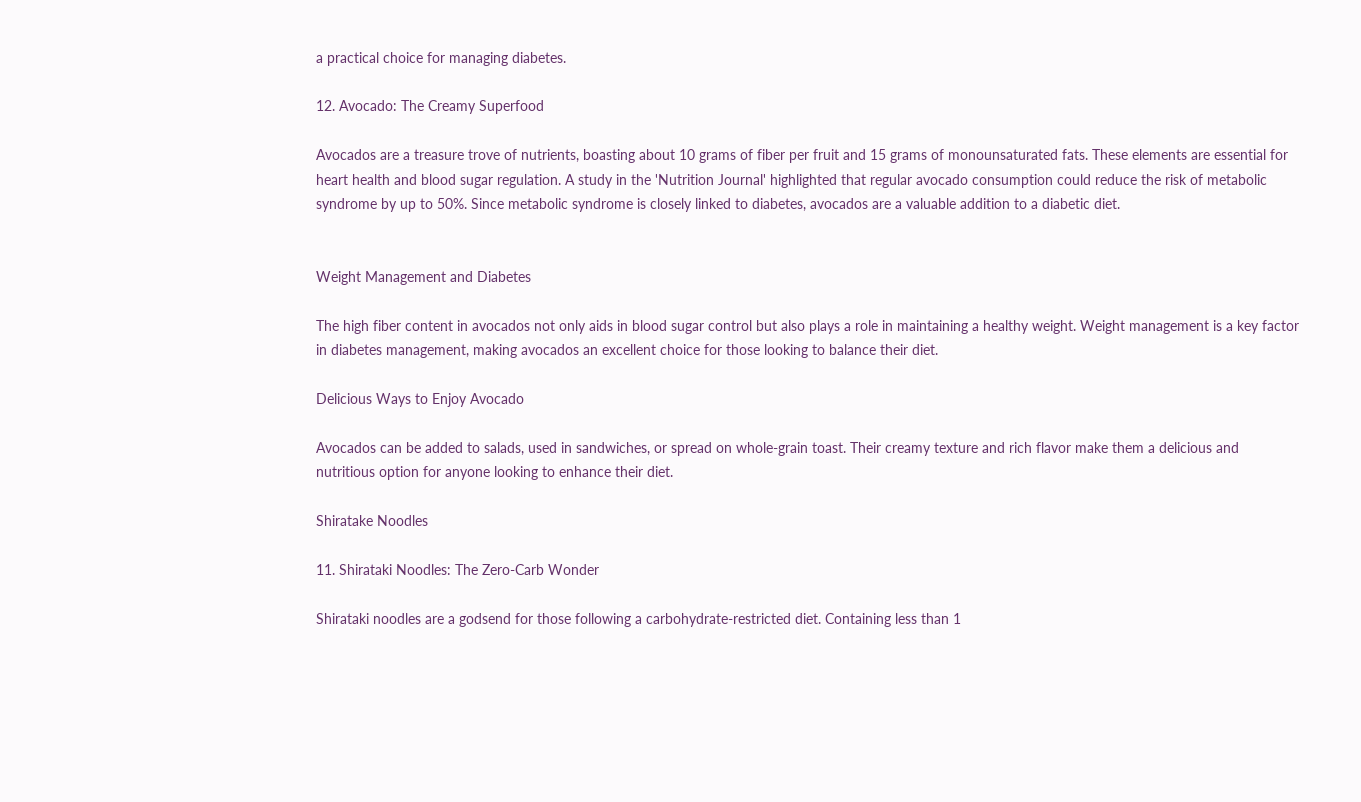a practical choice for managing diabetes.

12. Avocado: The Creamy Superfood

Avocados are a treasure trove of nutrients, boasting about 10 grams of fiber per fruit and 15 grams of monounsaturated fats. These elements are essential for heart health and blood sugar regulation. A study in the 'Nutrition Journal' highlighted that regular avocado consumption could reduce the risk of metabolic syndrome by up to 50%. Since metabolic syndrome is closely linked to diabetes, avocados are a valuable addition to a diabetic diet.


Weight Management and Diabetes

The high fiber content in avocados not only aids in blood sugar control but also plays a role in maintaining a healthy weight. Weight management is a key factor in diabetes management, making avocados an excellent choice for those looking to balance their diet.

Delicious Ways to Enjoy Avocado

Avocados can be added to salads, used in sandwiches, or spread on whole-grain toast. Their creamy texture and rich flavor make them a delicious and nutritious option for anyone looking to enhance their diet.

Shiratake Noodles

11. Shirataki Noodles: The Zero-Carb Wonder

Shirataki noodles are a godsend for those following a carbohydrate-restricted diet. Containing less than 1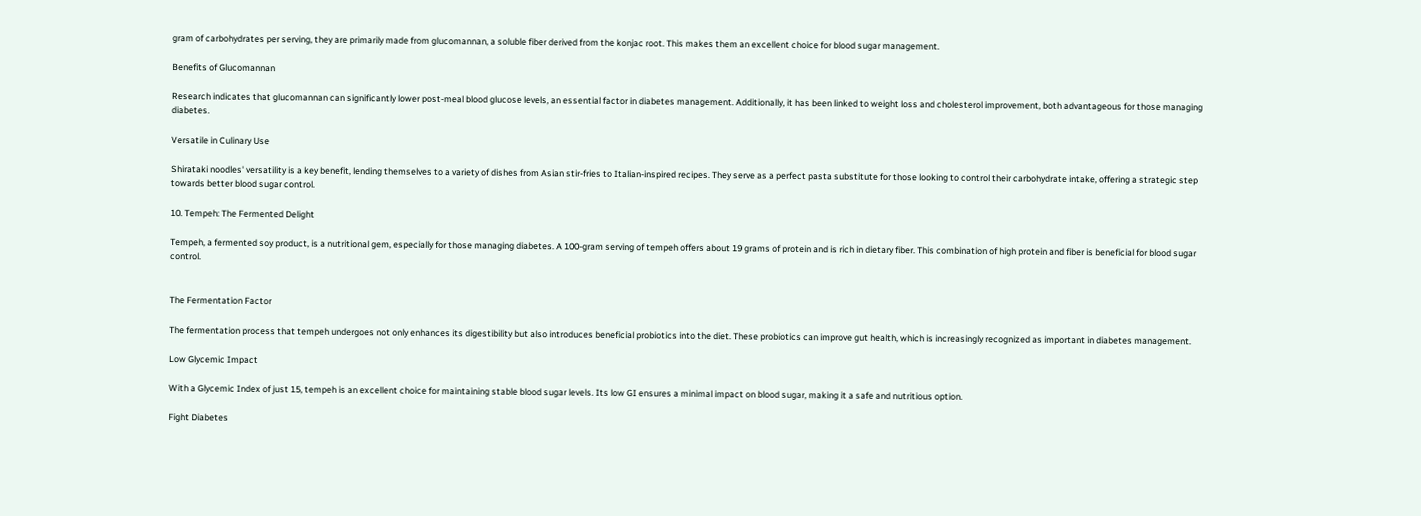gram of carbohydrates per serving, they are primarily made from glucomannan, a soluble fiber derived from the konjac root. This makes them an excellent choice for blood sugar management.

Benefits of Glucomannan

Research indicates that glucomannan can significantly lower post-meal blood glucose levels, an essential factor in diabetes management. Additionally, it has been linked to weight loss and cholesterol improvement, both advantageous for those managing diabetes.

Versatile in Culinary Use

Shirataki noodles' versatility is a key benefit, lending themselves to a variety of dishes from Asian stir-fries to Italian-inspired recipes. They serve as a perfect pasta substitute for those looking to control their carbohydrate intake, offering a strategic step towards better blood sugar control.

10. Tempeh: The Fermented Delight

Tempeh, a fermented soy product, is a nutritional gem, especially for those managing diabetes. A 100-gram serving of tempeh offers about 19 grams of protein and is rich in dietary fiber. This combination of high protein and fiber is beneficial for blood sugar control.


The Fermentation Factor

The fermentation process that tempeh undergoes not only enhances its digestibility but also introduces beneficial probiotics into the diet. These probiotics can improve gut health, which is increasingly recognized as important in diabetes management.

Low Glycemic Impact

With a Glycemic Index of just 15, tempeh is an excellent choice for maintaining stable blood sugar levels. Its low GI ensures a minimal impact on blood sugar, making it a safe and nutritious option.

Fight Diabetes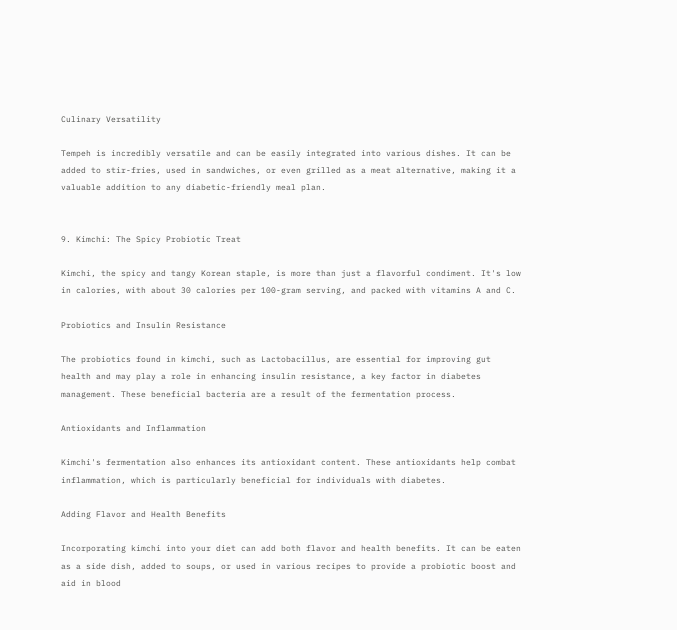Culinary Versatility

Tempeh is incredibly versatile and can be easily integrated into various dishes. It can be added to stir-fries, used in sandwiches, or even grilled as a meat alternative, making it a valuable addition to any diabetic-friendly meal plan.


9. Kimchi: The Spicy Probiotic Treat

Kimchi, the spicy and tangy Korean staple, is more than just a flavorful condiment. It's low in calories, with about 30 calories per 100-gram serving, and packed with vitamins A and C.

Probiotics and Insulin Resistance

The probiotics found in kimchi, such as Lactobacillus, are essential for improving gut health and may play a role in enhancing insulin resistance, a key factor in diabetes management. These beneficial bacteria are a result of the fermentation process.

Antioxidants and Inflammation

Kimchi's fermentation also enhances its antioxidant content. These antioxidants help combat inflammation, which is particularly beneficial for individuals with diabetes.

Adding Flavor and Health Benefits

Incorporating kimchi into your diet can add both flavor and health benefits. It can be eaten as a side dish, added to soups, or used in various recipes to provide a probiotic boost and aid in blood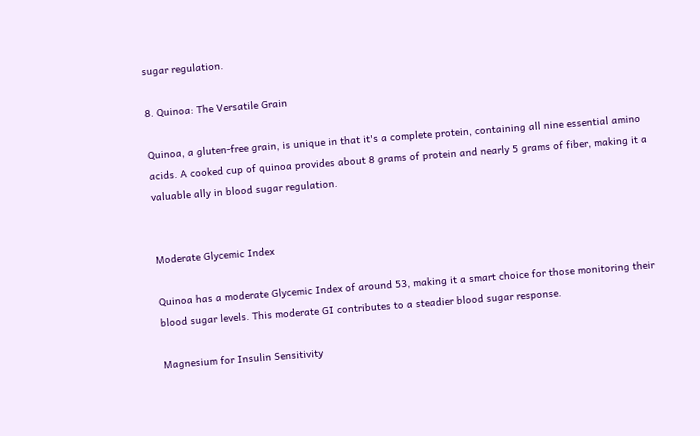sugar regulation.

8. Quinoa: The Versatile Grain

Quinoa, a gluten-free grain, is unique in that it's a complete protein, containing all nine essential amino acids. A cooked cup of quinoa provides about 8 grams of protein and nearly 5 grams of fiber, making it a valuable ally in blood sugar regulation.


Moderate Glycemic Index

Quinoa has a moderate Glycemic Index of around 53, making it a smart choice for those monitoring their blood sugar levels. This moderate GI contributes to a steadier blood sugar response.

Magnesium for Insulin Sensitivity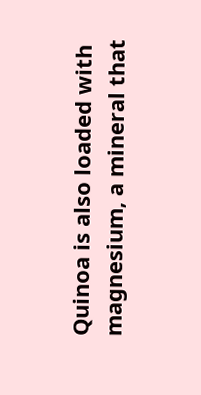Quinoa is also loaded with magnesium, a mineral that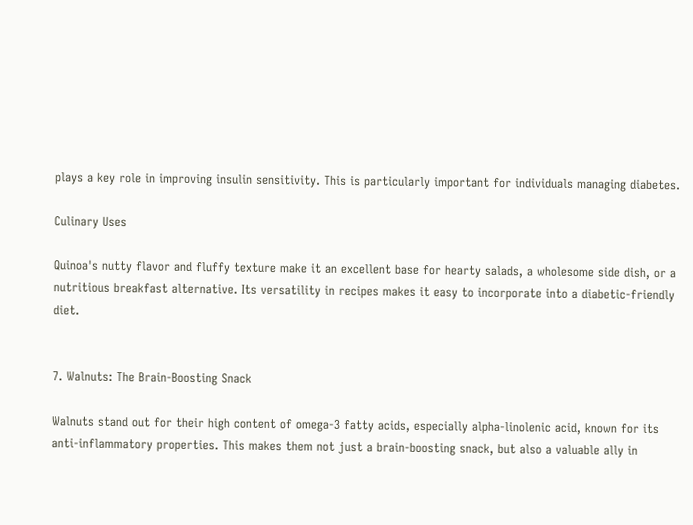plays a key role in improving insulin sensitivity. This is particularly important for individuals managing diabetes.

Culinary Uses

Quinoa's nutty flavor and fluffy texture make it an excellent base for hearty salads, a wholesome side dish, or a nutritious breakfast alternative. Its versatility in recipes makes it easy to incorporate into a diabetic-friendly diet.


7. Walnuts: The Brain-Boosting Snack

Walnuts stand out for their high content of omega-3 fatty acids, especially alpha-linolenic acid, known for its anti-inflammatory properties. This makes them not just a brain-boosting snack, but also a valuable ally in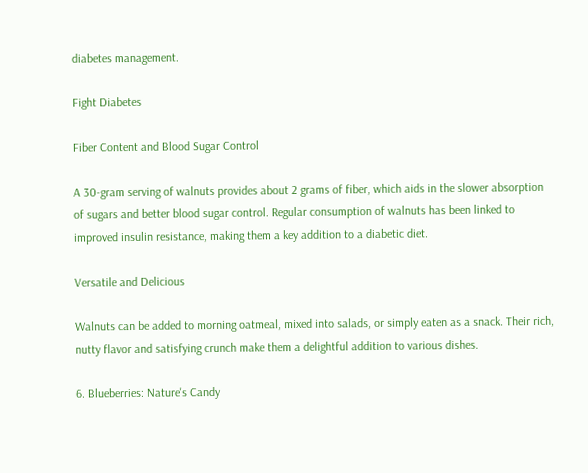diabetes management.

Fight Diabetes

Fiber Content and Blood Sugar Control

A 30-gram serving of walnuts provides about 2 grams of fiber, which aids in the slower absorption of sugars and better blood sugar control. Regular consumption of walnuts has been linked to improved insulin resistance, making them a key addition to a diabetic diet.

Versatile and Delicious

Walnuts can be added to morning oatmeal, mixed into salads, or simply eaten as a snack. Their rich, nutty flavor and satisfying crunch make them a delightful addition to various dishes.

6. Blueberries: Nature's Candy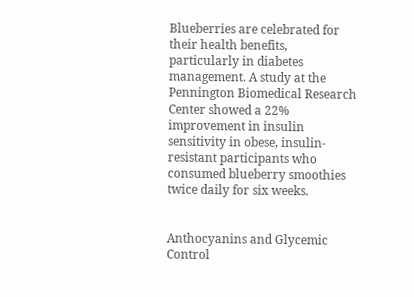Blueberries are celebrated for their health benefits, particularly in diabetes management. A study at the Pennington Biomedical Research Center showed a 22% improvement in insulin sensitivity in obese, insulin-resistant participants who consumed blueberry smoothies twice daily for six weeks.


Anthocyanins and Glycemic Control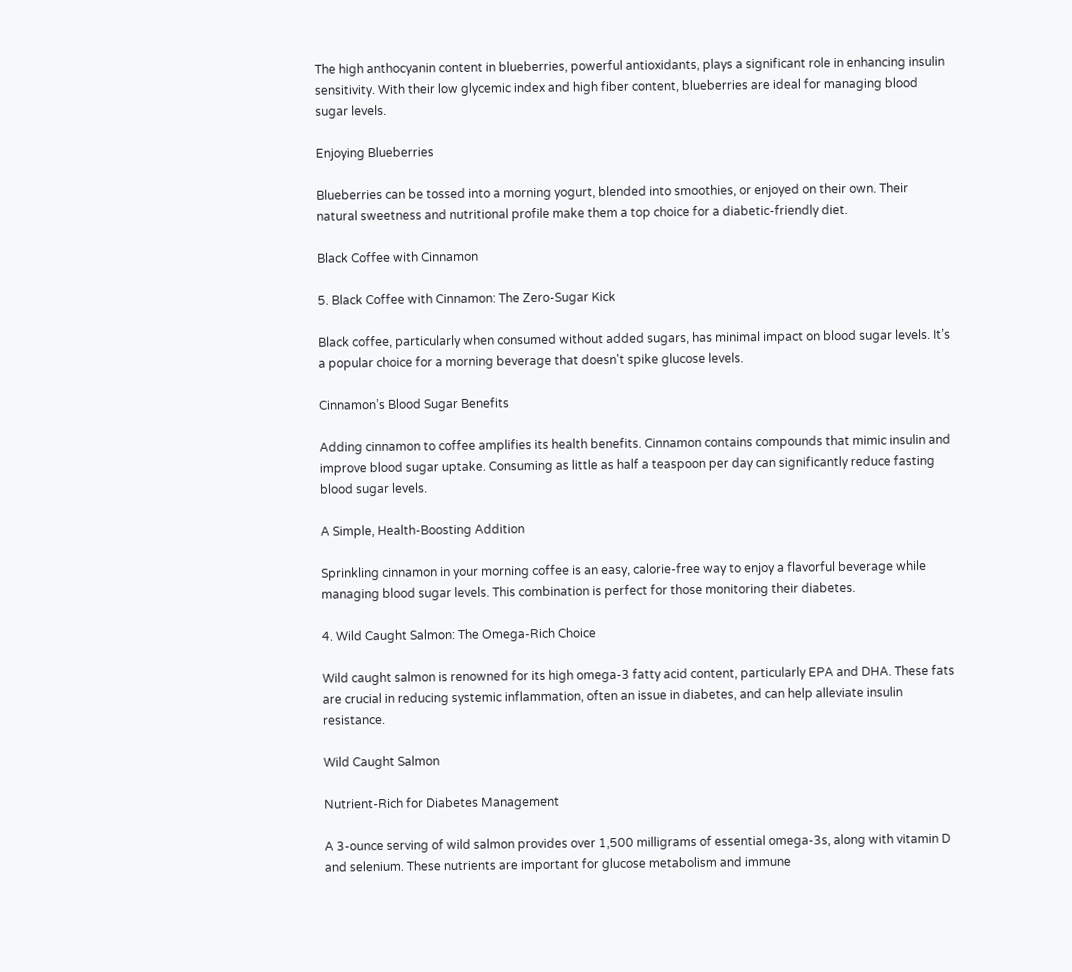The high anthocyanin content in blueberries, powerful antioxidants, plays a significant role in enhancing insulin sensitivity. With their low glycemic index and high fiber content, blueberries are ideal for managing blood sugar levels.

Enjoying Blueberries

Blueberries can be tossed into a morning yogurt, blended into smoothies, or enjoyed on their own. Their natural sweetness and nutritional profile make them a top choice for a diabetic-friendly diet.

Black Coffee with Cinnamon

5. Black Coffee with Cinnamon: The Zero-Sugar Kick

Black coffee, particularly when consumed without added sugars, has minimal impact on blood sugar levels. It’s a popular choice for a morning beverage that doesn't spike glucose levels.

Cinnamon’s Blood Sugar Benefits

Adding cinnamon to coffee amplifies its health benefits. Cinnamon contains compounds that mimic insulin and improve blood sugar uptake. Consuming as little as half a teaspoon per day can significantly reduce fasting blood sugar levels.

A Simple, Health-Boosting Addition

Sprinkling cinnamon in your morning coffee is an easy, calorie-free way to enjoy a flavorful beverage while managing blood sugar levels. This combination is perfect for those monitoring their diabetes.

4. Wild Caught Salmon: The Omega-Rich Choice

Wild caught salmon is renowned for its high omega-3 fatty acid content, particularly EPA and DHA. These fats are crucial in reducing systemic inflammation, often an issue in diabetes, and can help alleviate insulin resistance.

Wild Caught Salmon

Nutrient-Rich for Diabetes Management

A 3-ounce serving of wild salmon provides over 1,500 milligrams of essential omega-3s, along with vitamin D and selenium. These nutrients are important for glucose metabolism and immune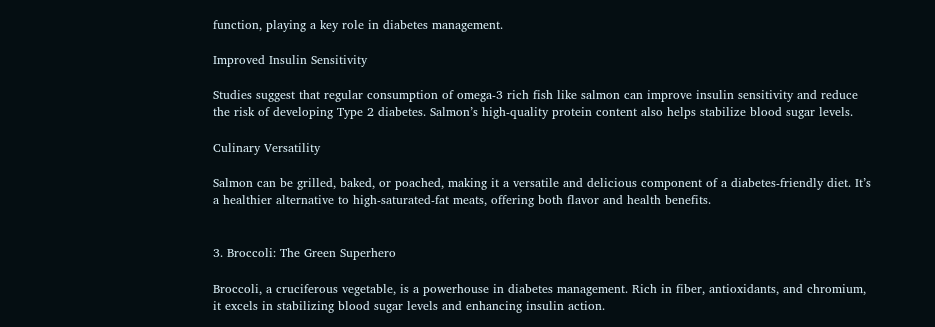function, playing a key role in diabetes management.

Improved Insulin Sensitivity

Studies suggest that regular consumption of omega-3 rich fish like salmon can improve insulin sensitivity and reduce the risk of developing Type 2 diabetes. Salmon’s high-quality protein content also helps stabilize blood sugar levels.

Culinary Versatility

Salmon can be grilled, baked, or poached, making it a versatile and delicious component of a diabetes-friendly diet. It’s a healthier alternative to high-saturated-fat meats, offering both flavor and health benefits.


3. Broccoli: The Green Superhero

Broccoli, a cruciferous vegetable, is a powerhouse in diabetes management. Rich in fiber, antioxidants, and chromium, it excels in stabilizing blood sugar levels and enhancing insulin action.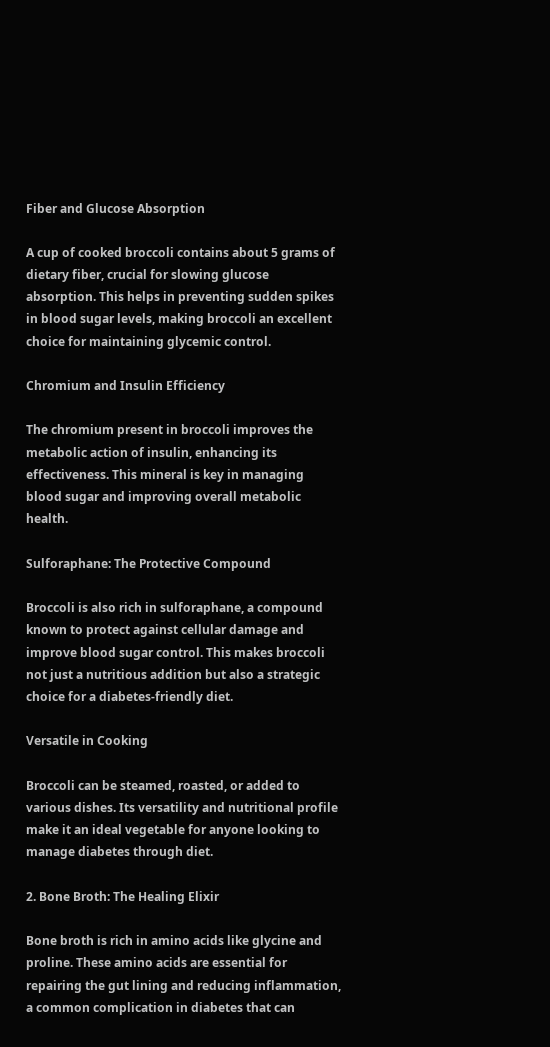Fiber and Glucose Absorption

A cup of cooked broccoli contains about 5 grams of dietary fiber, crucial for slowing glucose absorption. This helps in preventing sudden spikes in blood sugar levels, making broccoli an excellent choice for maintaining glycemic control.

Chromium and Insulin Efficiency

The chromium present in broccoli improves the metabolic action of insulin, enhancing its effectiveness. This mineral is key in managing blood sugar and improving overall metabolic health.

Sulforaphane: The Protective Compound

Broccoli is also rich in sulforaphane, a compound known to protect against cellular damage and improve blood sugar control. This makes broccoli not just a nutritious addition but also a strategic choice for a diabetes-friendly diet.

Versatile in Cooking

Broccoli can be steamed, roasted, or added to various dishes. Its versatility and nutritional profile make it an ideal vegetable for anyone looking to manage diabetes through diet.

2. Bone Broth: The Healing Elixir

Bone broth is rich in amino acids like glycine and proline. These amino acids are essential for repairing the gut lining and reducing inflammation, a common complication in diabetes that can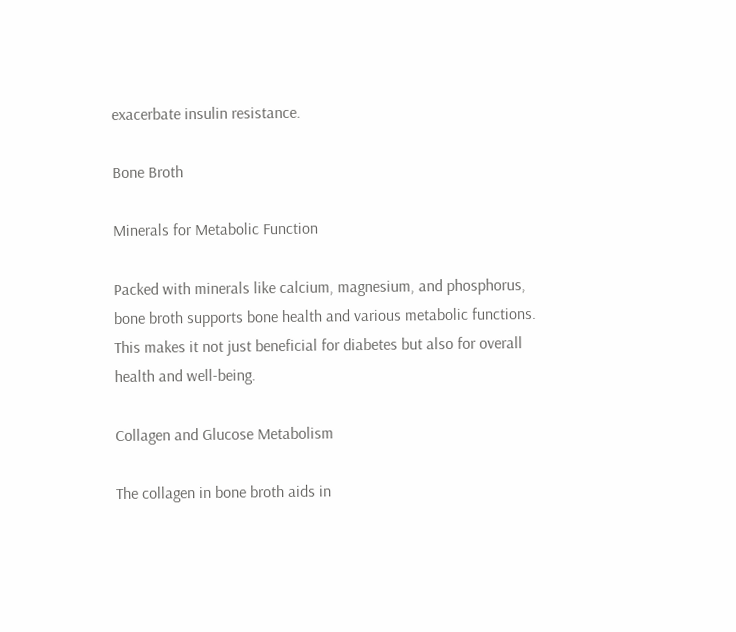exacerbate insulin resistance.

Bone Broth

Minerals for Metabolic Function

Packed with minerals like calcium, magnesium, and phosphorus, bone broth supports bone health and various metabolic functions. This makes it not just beneficial for diabetes but also for overall health and well-being.

Collagen and Glucose Metabolism

The collagen in bone broth aids in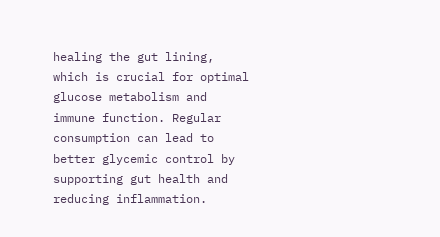healing the gut lining, which is crucial for optimal glucose metabolism and immune function. Regular consumption can lead to better glycemic control by supporting gut health and reducing inflammation.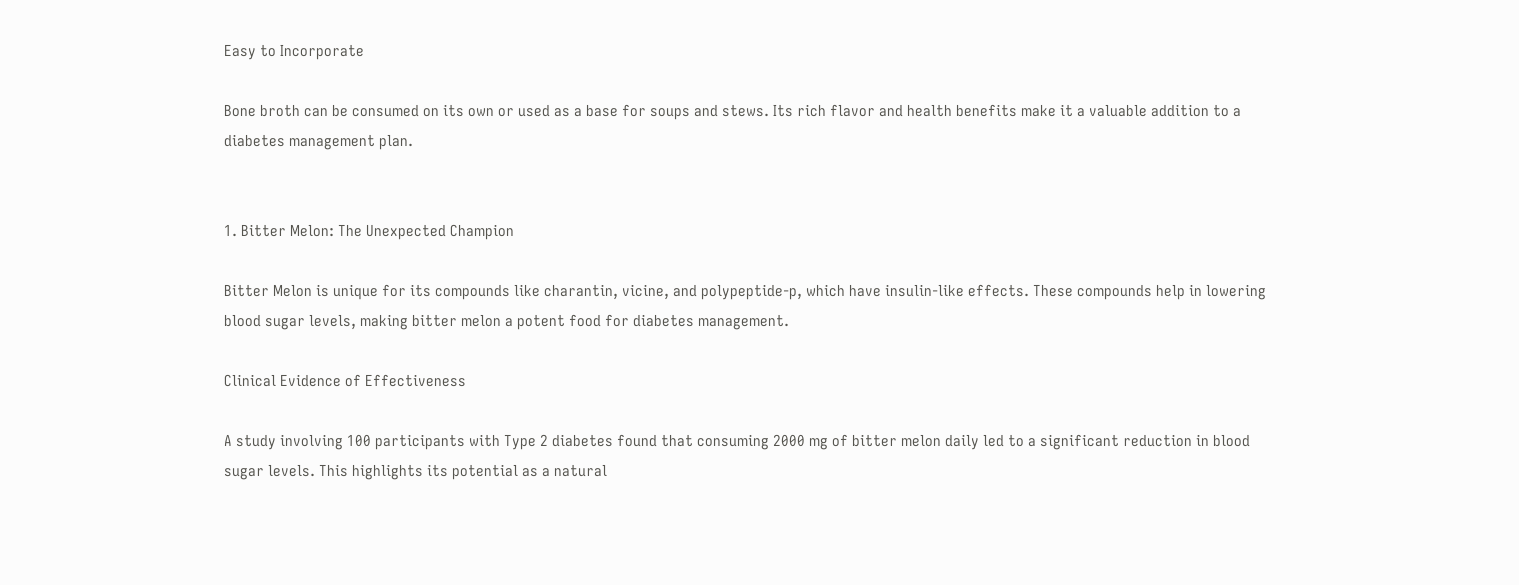Easy to Incorporate

Bone broth can be consumed on its own or used as a base for soups and stews. Its rich flavor and health benefits make it a valuable addition to a diabetes management plan.


1. Bitter Melon: The Unexpected Champion

Bitter Melon is unique for its compounds like charantin, vicine, and polypeptide-p, which have insulin-like effects. These compounds help in lowering blood sugar levels, making bitter melon a potent food for diabetes management.

Clinical Evidence of Effectiveness

A study involving 100 participants with Type 2 diabetes found that consuming 2000 mg of bitter melon daily led to a significant reduction in blood sugar levels. This highlights its potential as a natural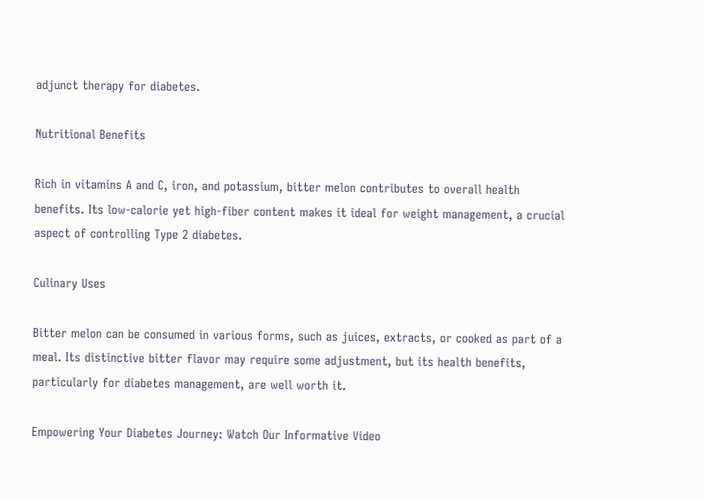adjunct therapy for diabetes.

Nutritional Benefits

Rich in vitamins A and C, iron, and potassium, bitter melon contributes to overall health benefits. Its low-calorie yet high-fiber content makes it ideal for weight management, a crucial aspect of controlling Type 2 diabetes.

Culinary Uses

Bitter melon can be consumed in various forms, such as juices, extracts, or cooked as part of a meal. Its distinctive bitter flavor may require some adjustment, but its health benefits, particularly for diabetes management, are well worth it.

Empowering Your Diabetes Journey: Watch Our Informative Video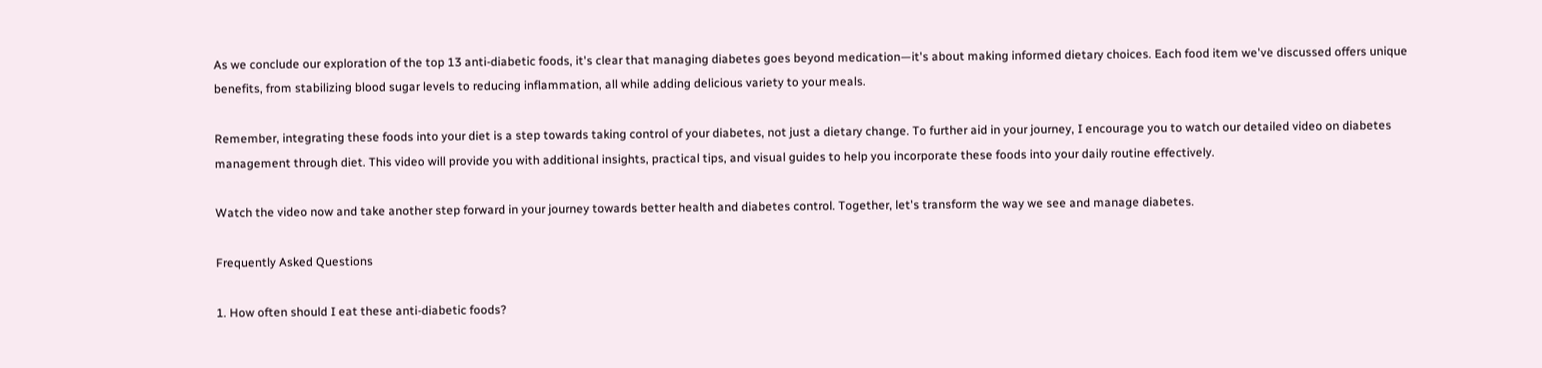As we conclude our exploration of the top 13 anti-diabetic foods, it's clear that managing diabetes goes beyond medication—it's about making informed dietary choices. Each food item we've discussed offers unique benefits, from stabilizing blood sugar levels to reducing inflammation, all while adding delicious variety to your meals.

Remember, integrating these foods into your diet is a step towards taking control of your diabetes, not just a dietary change. To further aid in your journey, I encourage you to watch our detailed video on diabetes management through diet. This video will provide you with additional insights, practical tips, and visual guides to help you incorporate these foods into your daily routine effectively.

Watch the video now and take another step forward in your journey towards better health and diabetes control. Together, let's transform the way we see and manage diabetes.

Frequently Asked Questions

1. How often should I eat these anti-diabetic foods?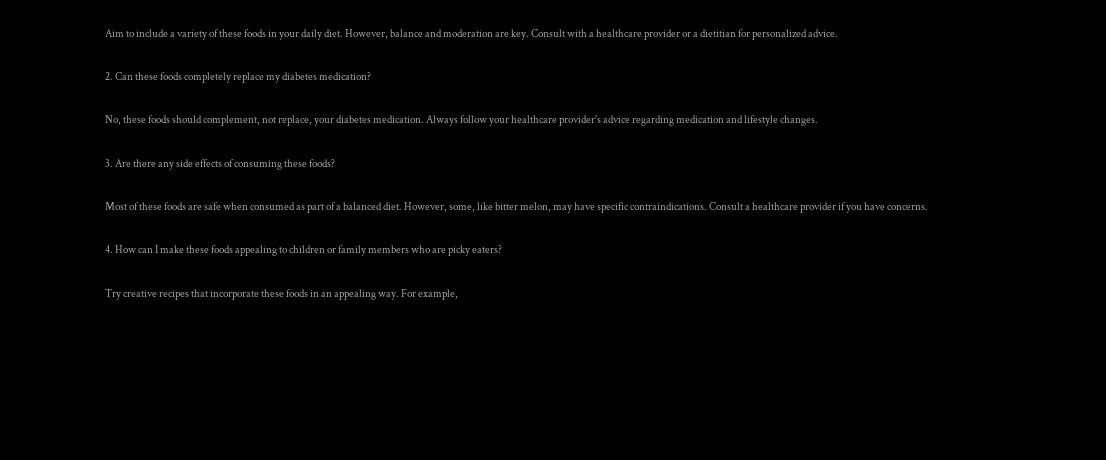Aim to include a variety of these foods in your daily diet. However, balance and moderation are key. Consult with a healthcare provider or a dietitian for personalized advice.

2. Can these foods completely replace my diabetes medication?

No, these foods should complement, not replace, your diabetes medication. Always follow your healthcare provider's advice regarding medication and lifestyle changes.

3. Are there any side effects of consuming these foods?

Most of these foods are safe when consumed as part of a balanced diet. However, some, like bitter melon, may have specific contraindications. Consult a healthcare provider if you have concerns.

4. How can I make these foods appealing to children or family members who are picky eaters?

Try creative recipes that incorporate these foods in an appealing way. For example,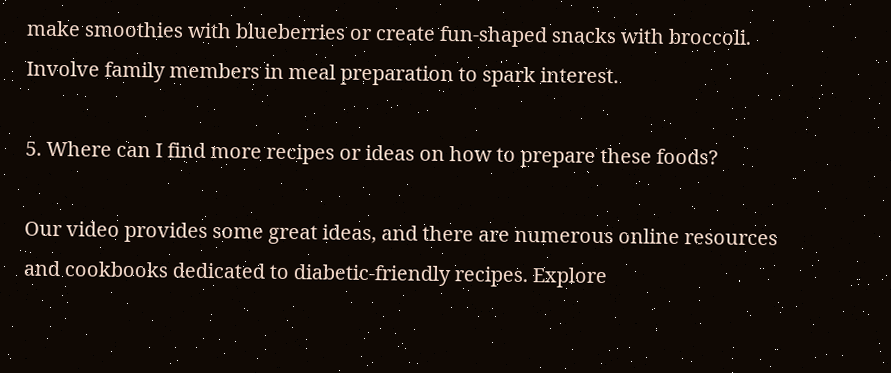make smoothies with blueberries or create fun-shaped snacks with broccoli. Involve family members in meal preparation to spark interest.

5. Where can I find more recipes or ideas on how to prepare these foods?

Our video provides some great ideas, and there are numerous online resources and cookbooks dedicated to diabetic-friendly recipes. Explore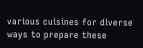various cuisines for diverse ways to prepare these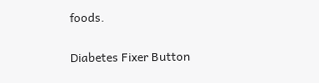foods.

Diabetes Fixer Button